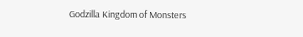Godzilla Kingdom of Monsters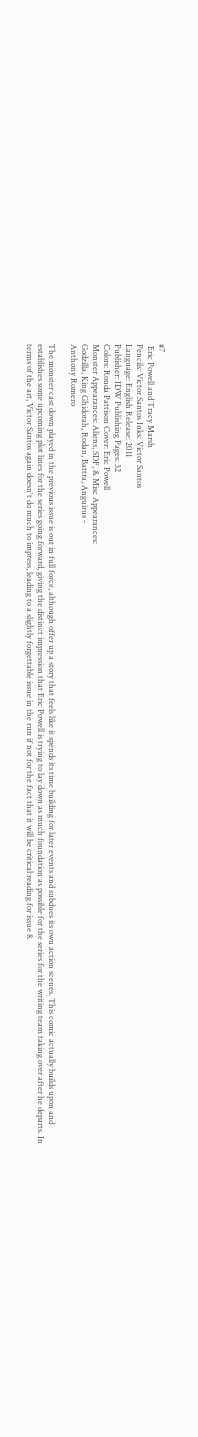#7
 Eric Powell and Tracy Marsh
Pencils: Victor Santos Inks: Victor Santos
Language: English Release: 2011
Publisher: IDW Publishing Pages: 32
Colors: Ronda Pattison Cover: Eric Powell
Monster Appearances: Aliens, SDF, & Misc Appearances:
Godzilla, King Ghidorah, Rodan, Battra, Anguirus -
Anthony Romero

The monster cast down played in the previous issue is out in full force, although offer up a story that feels like it spends its time building for later events and subdues its own action scenes. This comic actually builds upon and establishes some upcoming plot lines for the series going forward, giving the distinct impression that Eric Powell is trying to lay down as much foundation as possible for the series for the writing team taking over after he departs. In terms of the art, Victor Santos again doesn't do much to impress, leading to a slightly forgettable issue in the run if not for the fact that it will be critical reading for issue 8.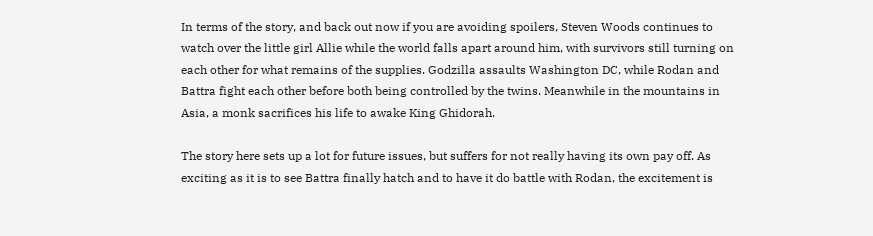In terms of the story, and back out now if you are avoiding spoilers, Steven Woods continues to watch over the little girl Allie while the world falls apart around him, with survivors still turning on each other for what remains of the supplies. Godzilla assaults Washington DC, while Rodan and Battra fight each other before both being controlled by the twins. Meanwhile in the mountains in Asia, a monk sacrifices his life to awake King Ghidorah.

The story here sets up a lot for future issues, but suffers for not really having its own pay off. As exciting as it is to see Battra finally hatch and to have it do battle with Rodan, the excitement is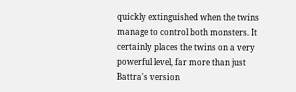quickly extinguished when the twins manage to control both monsters. It certainly places the twins on a very powerful level, far more than just Battra's version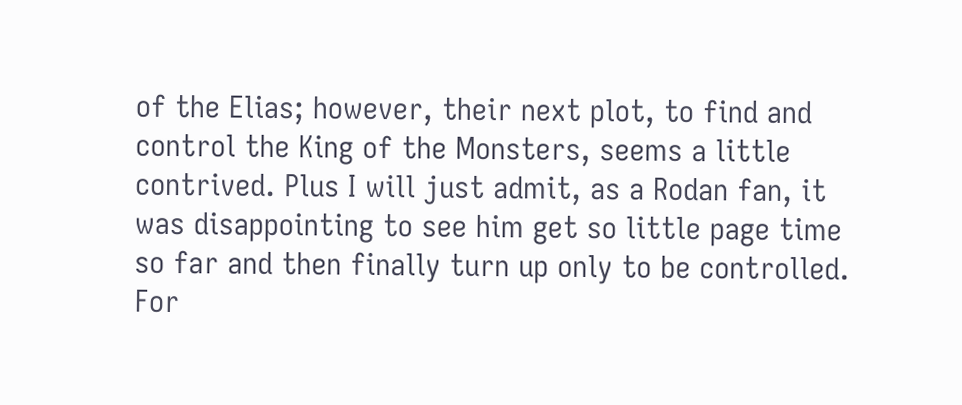of the Elias; however, their next plot, to find and control the King of the Monsters, seems a little contrived. Plus I will just admit, as a Rodan fan, it was disappointing to see him get so little page time so far and then finally turn up only to be controlled. For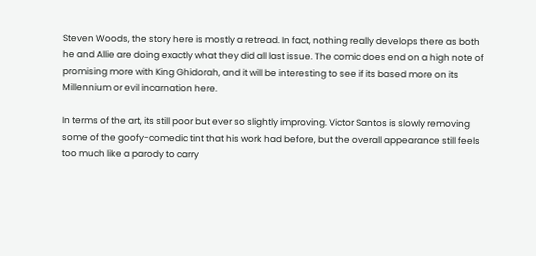Steven Woods, the story here is mostly a retread. In fact, nothing really develops there as both he and Allie are doing exactly what they did all last issue. The comic does end on a high note of promising more with King Ghidorah, and it will be interesting to see if its based more on its Millennium or evil incarnation here.

In terms of the art, its still poor but ever so slightly improving. Victor Santos is slowly removing some of the goofy-comedic tint that his work had before, but the overall appearance still feels too much like a parody to carry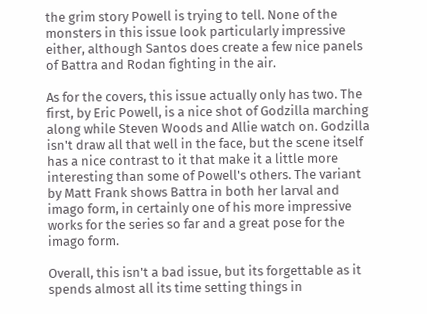the grim story Powell is trying to tell. None of the monsters in this issue look particularly impressive either, although Santos does create a few nice panels of Battra and Rodan fighting in the air.

As for the covers, this issue actually only has two. The first, by Eric Powell, is a nice shot of Godzilla marching along while Steven Woods and Allie watch on. Godzilla isn't draw all that well in the face, but the scene itself has a nice contrast to it that make it a little more interesting than some of Powell's others. The variant by Matt Frank shows Battra in both her larval and imago form, in certainly one of his more impressive works for the series so far and a great pose for the imago form.

Overall, this isn't a bad issue, but its forgettable as it spends almost all its time setting things in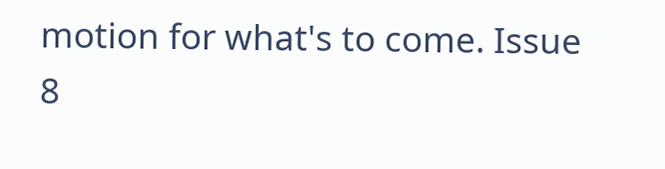motion for what's to come. Issue 8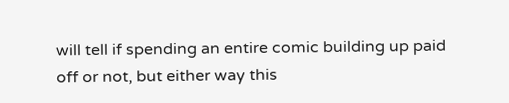will tell if spending an entire comic building up paid off or not, but either way this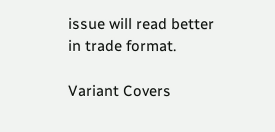issue will read better in trade format.

Variant Covers